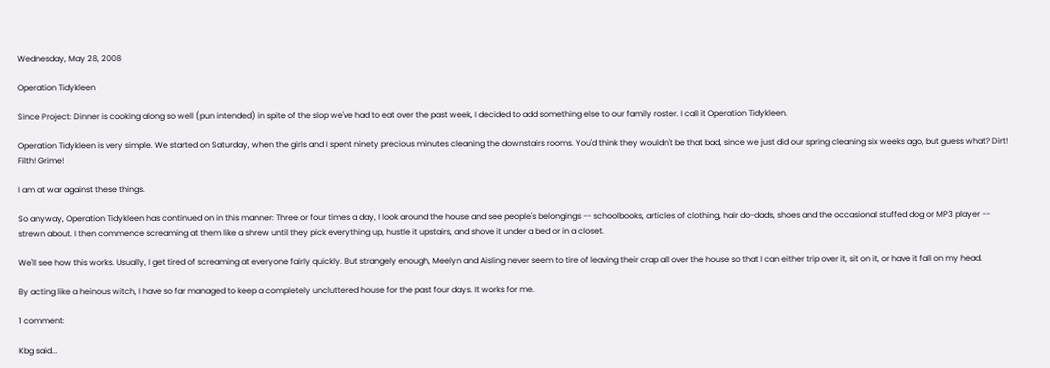Wednesday, May 28, 2008

Operation Tidykleen

Since Project: Dinner is cooking along so well (pun intended) in spite of the slop we've had to eat over the past week, I decided to add something else to our family roster. I call it Operation Tidykleen.

Operation Tidykleen is very simple. We started on Saturday, when the girls and I spent ninety precious minutes cleaning the downstairs rooms. You'd think they wouldn't be that bad, since we just did our spring cleaning six weeks ago, but guess what? Dirt! Filth! Grime!

I am at war against these things.

So anyway, Operation Tidykleen has continued on in this manner: Three or four times a day, I look around the house and see people's belongings -- schoolbooks, articles of clothing, hair do-dads, shoes and the occasional stuffed dog or MP3 player -- strewn about. I then commence screaming at them like a shrew until they pick everything up, hustle it upstairs, and shove it under a bed or in a closet.

We'll see how this works. Usually, I get tired of screaming at everyone fairly quickly. But strangely enough, Meelyn and Aisling never seem to tire of leaving their crap all over the house so that I can either trip over it, sit on it, or have it fall on my head.

By acting like a heinous witch, I have so far managed to keep a completely uncluttered house for the past four days. It works for me.

1 comment:

Kbg said...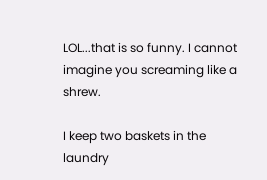LOL...that is so funny. I cannot imagine you screaming like a shrew.

I keep two baskets in the laundry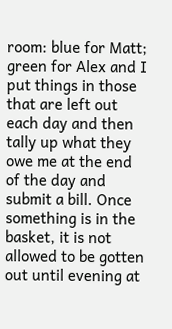room: blue for Matt; green for Alex and I put things in those that are left out each day and then tally up what they owe me at the end of the day and submit a bill. Once something is in the basket, it is not allowed to be gotten out until evening at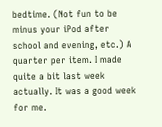bedtime. (Not fun to be minus your iPod after school and evening, etc.) A quarter per item. I made quite a bit last week actually. It was a good week for me.